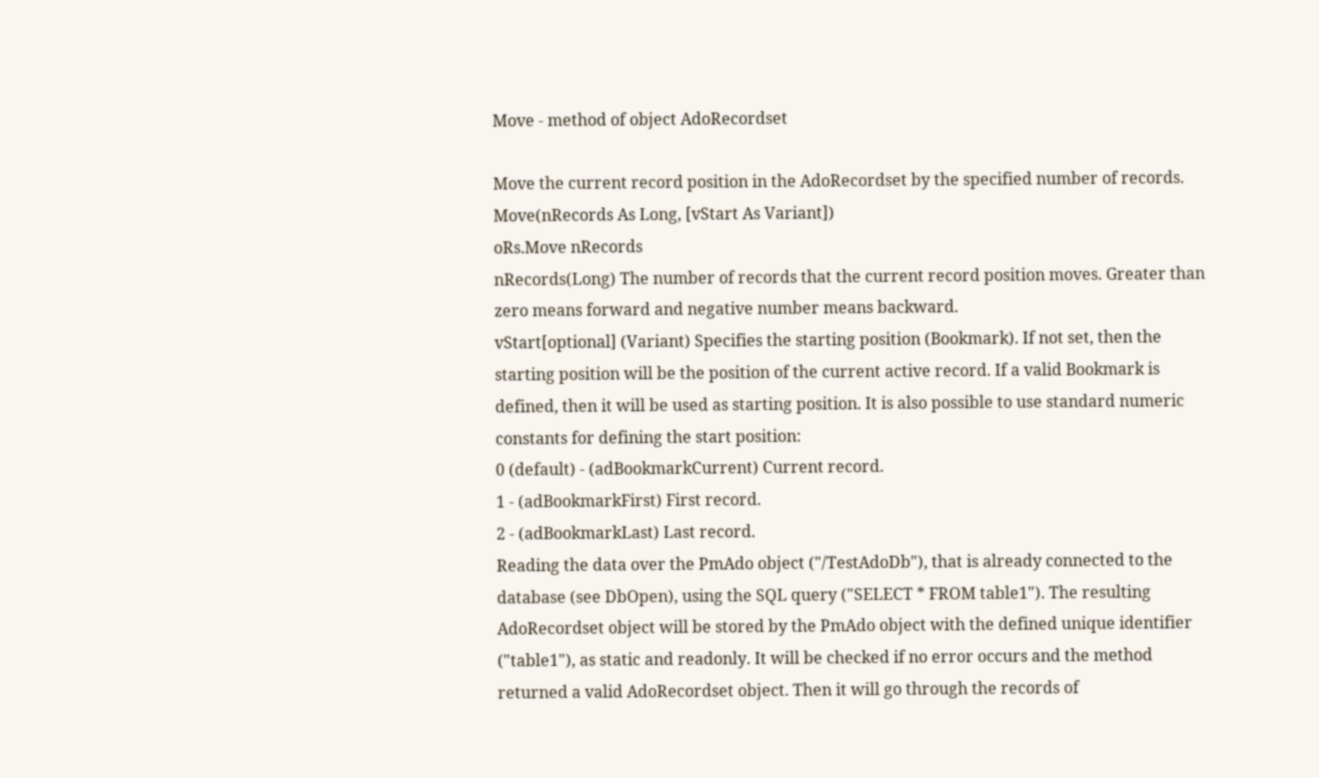Move - method of object AdoRecordset

Move the current record position in the AdoRecordset by the specified number of records.
Move(nRecords As Long, [vStart As Variant])
oRs.Move nRecords
nRecords(Long) The number of records that the current record position moves. Greater than zero means forward and negative number means backward.
vStart[optional] (Variant) Specifies the starting position (Bookmark). If not set, then the starting position will be the position of the current active record. If a valid Bookmark is defined, then it will be used as starting position. It is also possible to use standard numeric constants for defining the start position:
0 (default) - (adBookmarkCurrent) Current record.
1 - (adBookmarkFirst) First record.
2 - (adBookmarkLast) Last record.
Reading the data over the PmAdo object ("/TestAdoDb"), that is already connected to the database (see DbOpen), using the SQL query ("SELECT * FROM table1"). The resulting AdoRecordset object will be stored by the PmAdo object with the defined unique identifier ("table1"), as static and readonly. It will be checked if no error occurs and the method returned a valid AdoRecordset object. Then it will go through the records of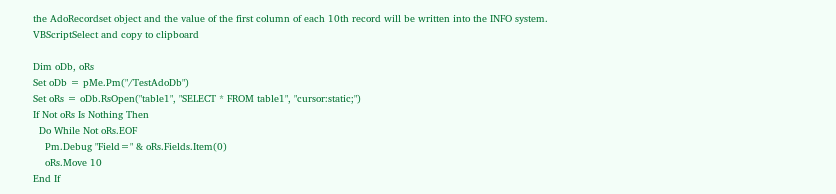the AdoRecordset object and the value of the first column of each 10th record will be written into the INFO system.
VBScriptSelect and copy to clipboard

Dim oDb, oRs
Set oDb = pMe.Pm("/TestAdoDb")
Set oRs = oDb.RsOpen("table1", "SELECT * FROM table1", "cursor:static;")
If Not oRs Is Nothing Then
  Do While Not oRs.EOF
    Pm.Debug "Field=" & oRs.Fields.Item(0)
    oRs.Move 10
End If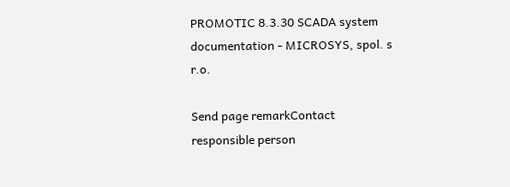PROMOTIC 8.3.30 SCADA system documentation - MICROSYS, spol. s r.o.

Send page remarkContact responsible person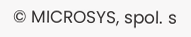© MICROSYS, spol. s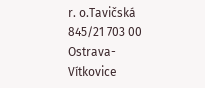r. o.Tavičská 845/21 703 00 Ostrava-Vítkovice